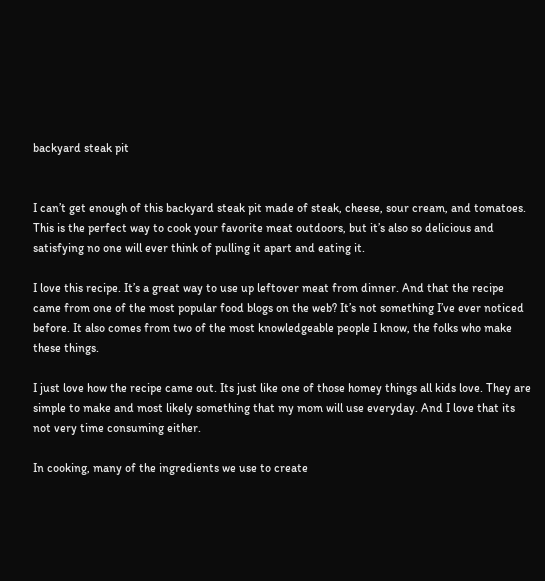backyard steak pit


I can’t get enough of this backyard steak pit made of steak, cheese, sour cream, and tomatoes. This is the perfect way to cook your favorite meat outdoors, but it’s also so delicious and satisfying no one will ever think of pulling it apart and eating it.

I love this recipe. It’s a great way to use up leftover meat from dinner. And that the recipe came from one of the most popular food blogs on the web? It’s not something I’ve ever noticed before. It also comes from two of the most knowledgeable people I know, the folks who make these things.

I just love how the recipe came out. Its just like one of those homey things all kids love. They are simple to make and most likely something that my mom will use everyday. And I love that its not very time consuming either.

In cooking, many of the ingredients we use to create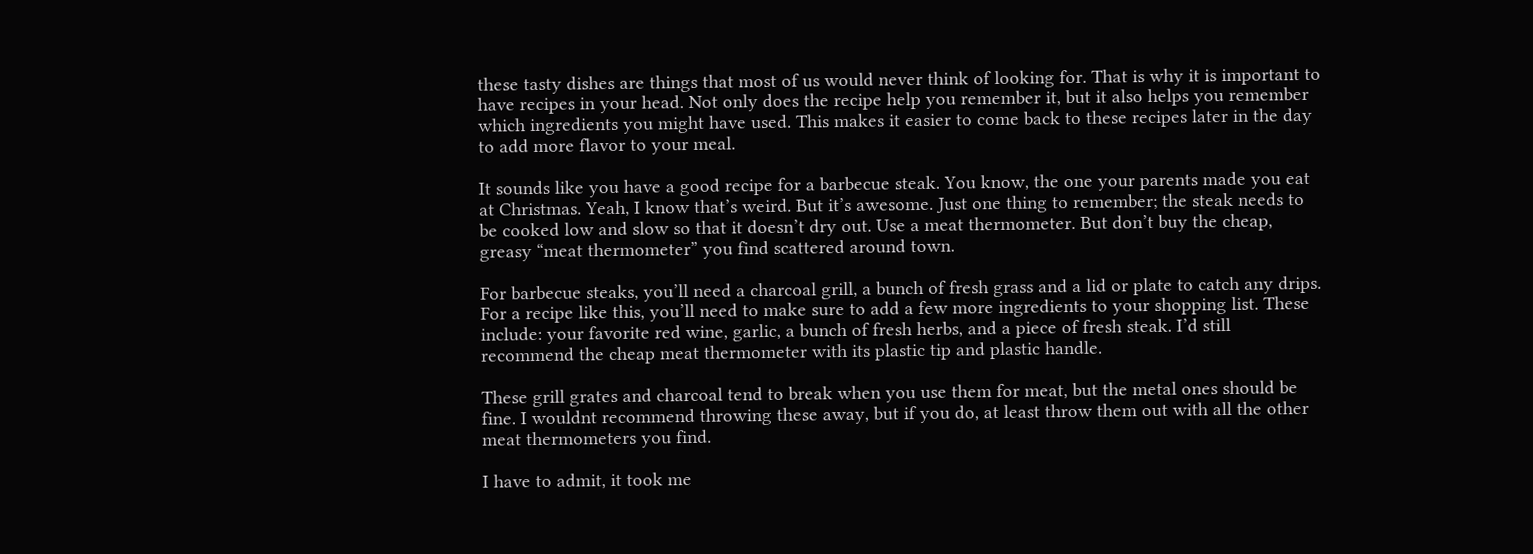these tasty dishes are things that most of us would never think of looking for. That is why it is important to have recipes in your head. Not only does the recipe help you remember it, but it also helps you remember which ingredients you might have used. This makes it easier to come back to these recipes later in the day to add more flavor to your meal.

It sounds like you have a good recipe for a barbecue steak. You know, the one your parents made you eat at Christmas. Yeah, I know that’s weird. But it’s awesome. Just one thing to remember; the steak needs to be cooked low and slow so that it doesn’t dry out. Use a meat thermometer. But don’t buy the cheap, greasy “meat thermometer” you find scattered around town.

For barbecue steaks, you’ll need a charcoal grill, a bunch of fresh grass and a lid or plate to catch any drips. For a recipe like this, you’ll need to make sure to add a few more ingredients to your shopping list. These include: your favorite red wine, garlic, a bunch of fresh herbs, and a piece of fresh steak. I’d still recommend the cheap meat thermometer with its plastic tip and plastic handle.

These grill grates and charcoal tend to break when you use them for meat, but the metal ones should be fine. I wouldnt recommend throwing these away, but if you do, at least throw them out with all the other meat thermometers you find.

I have to admit, it took me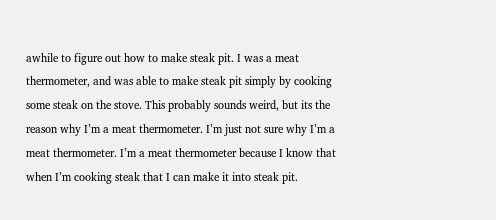awhile to figure out how to make steak pit. I was a meat thermometer, and was able to make steak pit simply by cooking some steak on the stove. This probably sounds weird, but its the reason why I’m a meat thermometer. I’m just not sure why I’m a meat thermometer. I’m a meat thermometer because I know that when I’m cooking steak that I can make it into steak pit.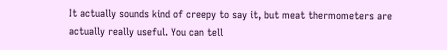It actually sounds kind of creepy to say it, but meat thermometers are actually really useful. You can tell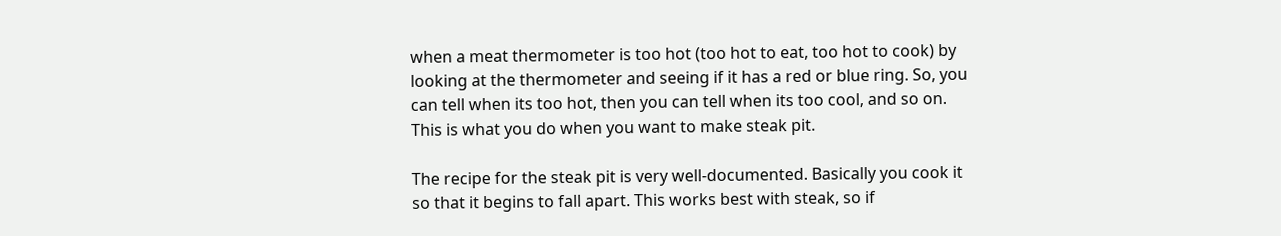when a meat thermometer is too hot (too hot to eat, too hot to cook) by looking at the thermometer and seeing if it has a red or blue ring. So, you can tell when its too hot, then you can tell when its too cool, and so on. This is what you do when you want to make steak pit.

The recipe for the steak pit is very well-documented. Basically you cook it so that it begins to fall apart. This works best with steak, so if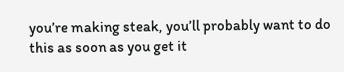you’re making steak, you’ll probably want to do this as soon as you get it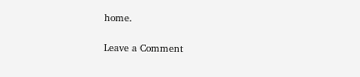home.

Leave a Comment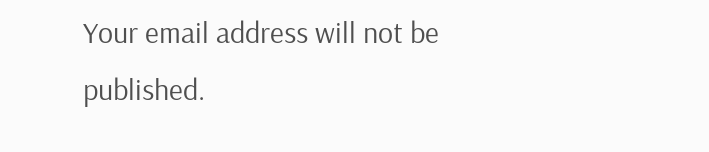Your email address will not be published.